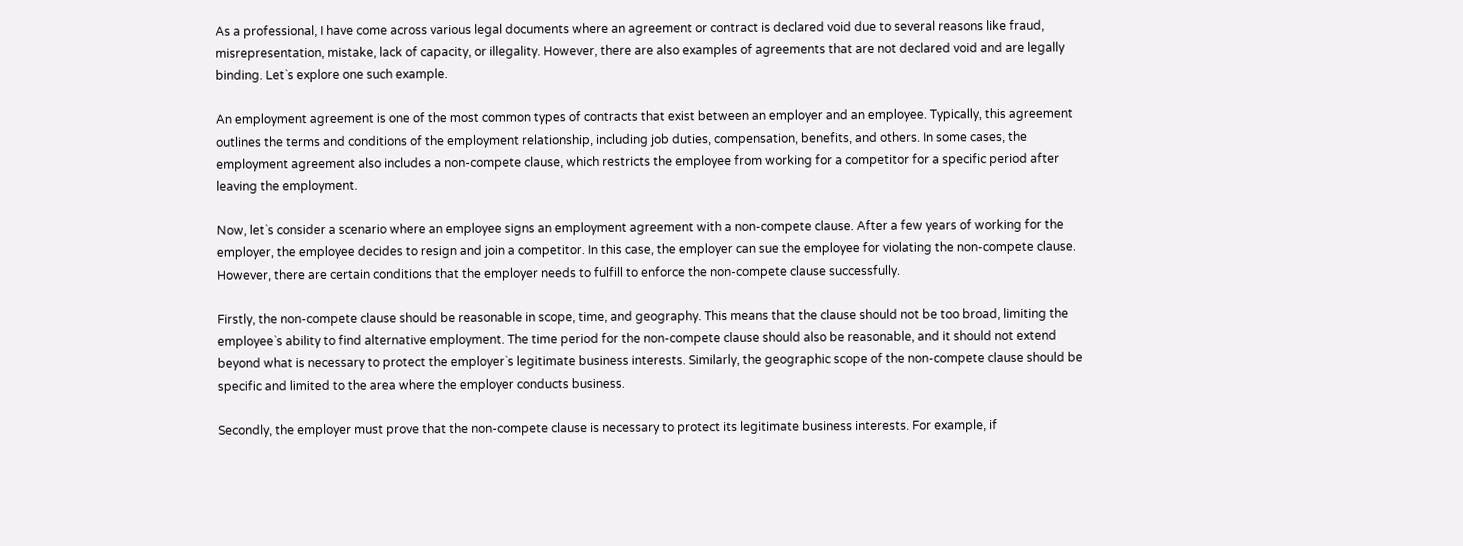As a professional, I have come across various legal documents where an agreement or contract is declared void due to several reasons like fraud, misrepresentation, mistake, lack of capacity, or illegality. However, there are also examples of agreements that are not declared void and are legally binding. Let`s explore one such example.

An employment agreement is one of the most common types of contracts that exist between an employer and an employee. Typically, this agreement outlines the terms and conditions of the employment relationship, including job duties, compensation, benefits, and others. In some cases, the employment agreement also includes a non-compete clause, which restricts the employee from working for a competitor for a specific period after leaving the employment.

Now, let`s consider a scenario where an employee signs an employment agreement with a non-compete clause. After a few years of working for the employer, the employee decides to resign and join a competitor. In this case, the employer can sue the employee for violating the non-compete clause. However, there are certain conditions that the employer needs to fulfill to enforce the non-compete clause successfully.

Firstly, the non-compete clause should be reasonable in scope, time, and geography. This means that the clause should not be too broad, limiting the employee`s ability to find alternative employment. The time period for the non-compete clause should also be reasonable, and it should not extend beyond what is necessary to protect the employer`s legitimate business interests. Similarly, the geographic scope of the non-compete clause should be specific and limited to the area where the employer conducts business.

Secondly, the employer must prove that the non-compete clause is necessary to protect its legitimate business interests. For example, if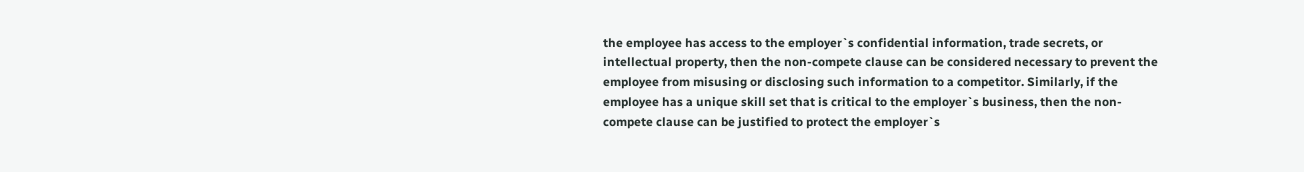the employee has access to the employer`s confidential information, trade secrets, or intellectual property, then the non-compete clause can be considered necessary to prevent the employee from misusing or disclosing such information to a competitor. Similarly, if the employee has a unique skill set that is critical to the employer`s business, then the non-compete clause can be justified to protect the employer`s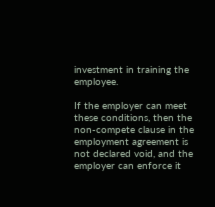investment in training the employee.

If the employer can meet these conditions, then the non-compete clause in the employment agreement is not declared void, and the employer can enforce it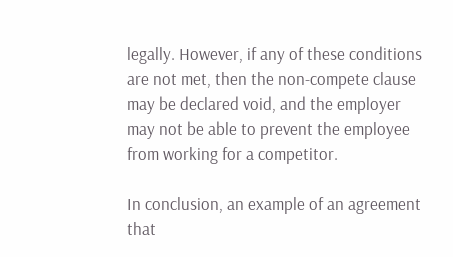legally. However, if any of these conditions are not met, then the non-compete clause may be declared void, and the employer may not be able to prevent the employee from working for a competitor.

In conclusion, an example of an agreement that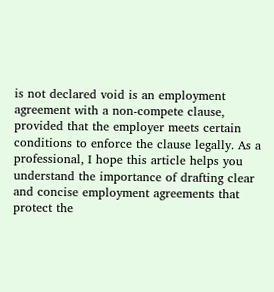is not declared void is an employment agreement with a non-compete clause, provided that the employer meets certain conditions to enforce the clause legally. As a professional, I hope this article helps you understand the importance of drafting clear and concise employment agreements that protect the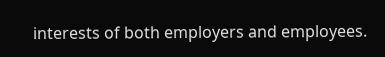interests of both employers and employees.